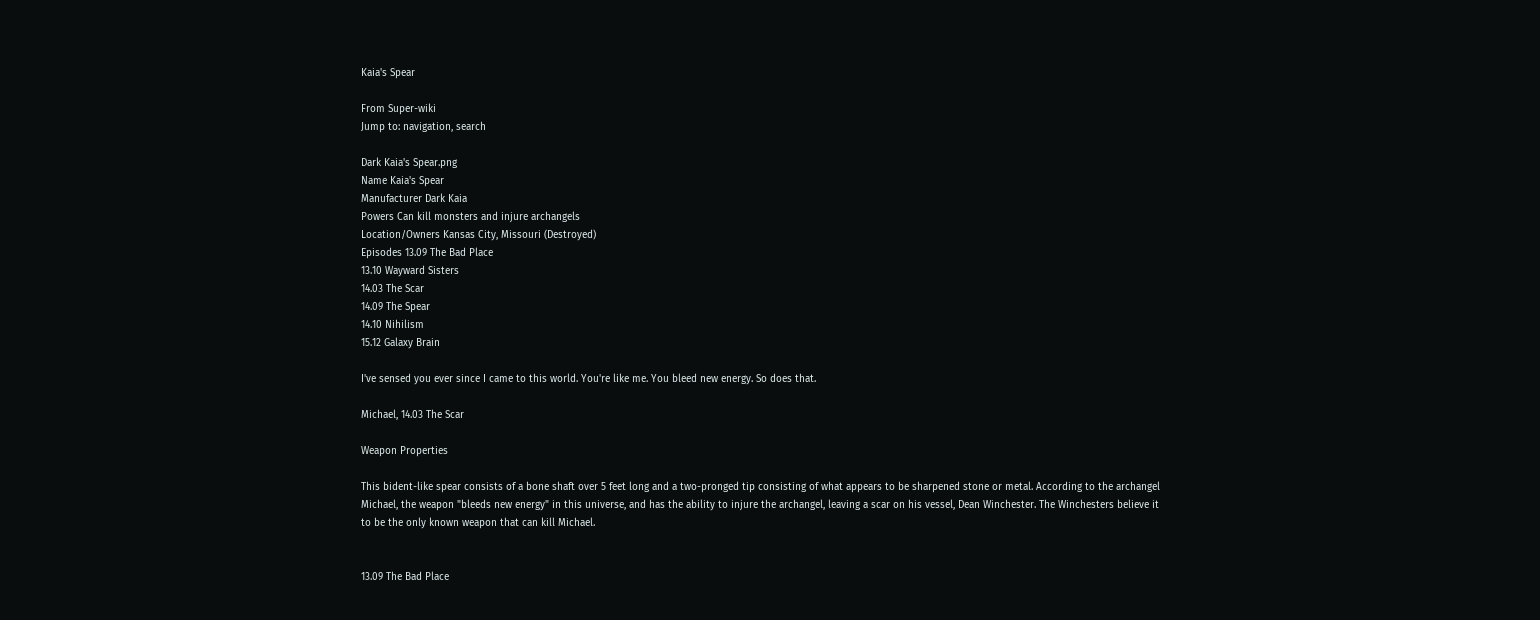Kaia's Spear

From Super-wiki
Jump to: navigation, search

Dark Kaia's Spear.png
Name Kaia's Spear
Manufacturer Dark Kaia
Powers Can kill monsters and injure archangels
Location/Owners Kansas City, Missouri (Destroyed)
Episodes 13.09 The Bad Place
13.10 Wayward Sisters
14.03 The Scar
14.09 The Spear
14.10 Nihilism
15.12 Galaxy Brain

I've sensed you ever since I came to this world. You're like me. You bleed new energy. So does that.

Michael, 14.03 The Scar

Weapon Properties

This bident-like spear consists of a bone shaft over 5 feet long and a two-pronged tip consisting of what appears to be sharpened stone or metal. According to the archangel Michael, the weapon "bleeds new energy" in this universe, and has the ability to injure the archangel, leaving a scar on his vessel, Dean Winchester. The Winchesters believe it to be the only known weapon that can kill Michael.


13.09 The Bad Place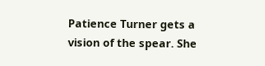Patience Turner gets a vision of the spear. She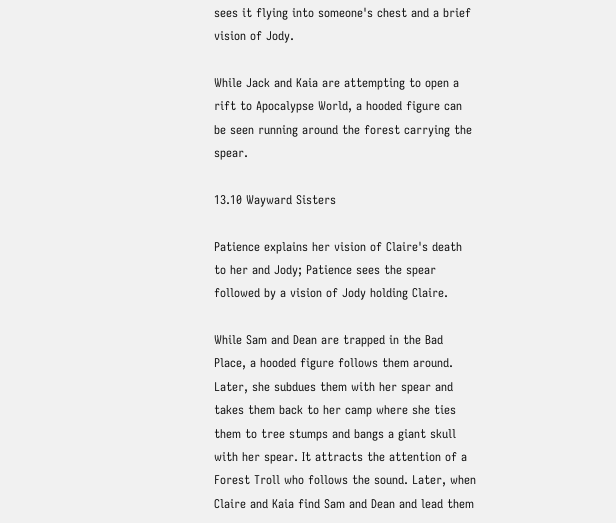sees it flying into someone's chest and a brief vision of Jody.

While Jack and Kaia are attempting to open a rift to Apocalypse World, a hooded figure can be seen running around the forest carrying the spear.

13.10 Wayward Sisters

Patience explains her vision of Claire's death to her and Jody; Patience sees the spear followed by a vision of Jody holding Claire.

While Sam and Dean are trapped in the Bad Place, a hooded figure follows them around. Later, she subdues them with her spear and takes them back to her camp where she ties them to tree stumps and bangs a giant skull with her spear. It attracts the attention of a Forest Troll who follows the sound. Later, when Claire and Kaia find Sam and Dean and lead them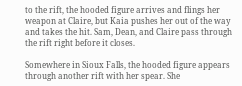to the rift, the hooded figure arrives and flings her weapon at Claire, but Kaia pushes her out of the way and takes the hit. Sam, Dean, and Claire pass through the rift right before it closes.

Somewhere in Sioux Falls, the hooded figure appears through another rift with her spear. She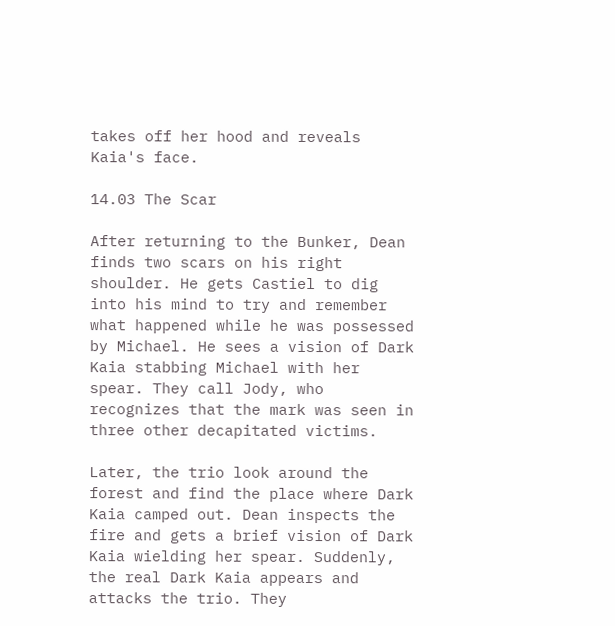takes off her hood and reveals Kaia's face.

14.03 The Scar

After returning to the Bunker, Dean finds two scars on his right shoulder. He gets Castiel to dig into his mind to try and remember what happened while he was possessed by Michael. He sees a vision of Dark Kaia stabbing Michael with her spear. They call Jody, who recognizes that the mark was seen in three other decapitated victims.

Later, the trio look around the forest and find the place where Dark Kaia camped out. Dean inspects the fire and gets a brief vision of Dark Kaia wielding her spear. Suddenly, the real Dark Kaia appears and attacks the trio. They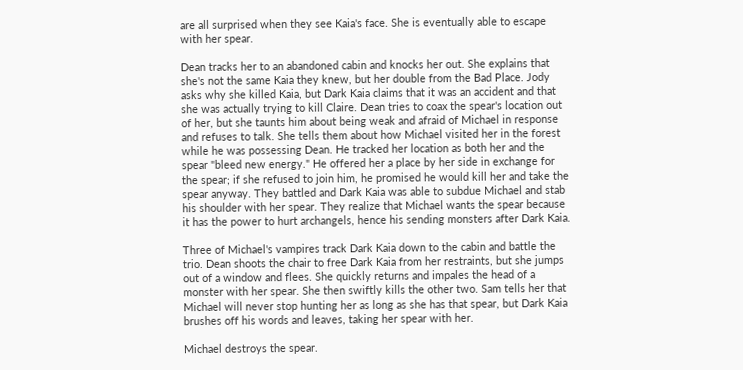are all surprised when they see Kaia's face. She is eventually able to escape with her spear.

Dean tracks her to an abandoned cabin and knocks her out. She explains that she's not the same Kaia they knew, but her double from the Bad Place. Jody asks why she killed Kaia, but Dark Kaia claims that it was an accident and that she was actually trying to kill Claire. Dean tries to coax the spear's location out of her, but she taunts him about being weak and afraid of Michael in response and refuses to talk. She tells them about how Michael visited her in the forest while he was possessing Dean. He tracked her location as both her and the spear "bleed new energy." He offered her a place by her side in exchange for the spear; if she refused to join him, he promised he would kill her and take the spear anyway. They battled and Dark Kaia was able to subdue Michael and stab his shoulder with her spear. They realize that Michael wants the spear because it has the power to hurt archangels, hence his sending monsters after Dark Kaia.

Three of Michael's vampires track Dark Kaia down to the cabin and battle the trio. Dean shoots the chair to free Dark Kaia from her restraints, but she jumps out of a window and flees. She quickly returns and impales the head of a monster with her spear. She then swiftly kills the other two. Sam tells her that Michael will never stop hunting her as long as she has that spear, but Dark Kaia brushes off his words and leaves, taking her spear with her.

Michael destroys the spear.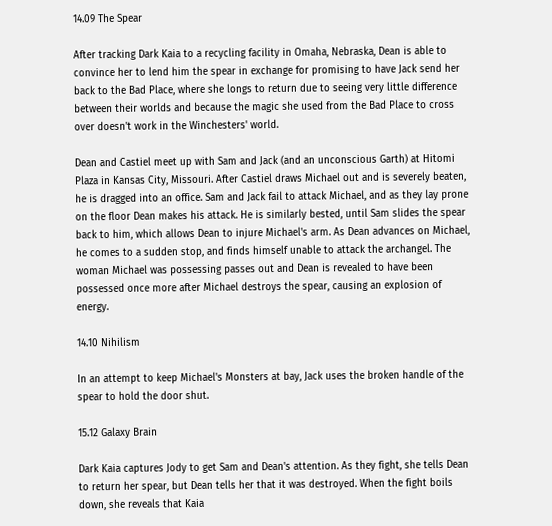14.09 The Spear

After tracking Dark Kaia to a recycling facility in Omaha, Nebraska, Dean is able to convince her to lend him the spear in exchange for promising to have Jack send her back to the Bad Place, where she longs to return due to seeing very little difference between their worlds and because the magic she used from the Bad Place to cross over doesn't work in the Winchesters' world.

Dean and Castiel meet up with Sam and Jack (and an unconscious Garth) at Hitomi Plaza in Kansas City, Missouri. After Castiel draws Michael out and is severely beaten, he is dragged into an office. Sam and Jack fail to attack Michael, and as they lay prone on the floor Dean makes his attack. He is similarly bested, until Sam slides the spear back to him, which allows Dean to injure Michael's arm. As Dean advances on Michael, he comes to a sudden stop, and finds himself unable to attack the archangel. The woman Michael was possessing passes out and Dean is revealed to have been possessed once more after Michael destroys the spear, causing an explosion of energy.

14.10 Nihilism

In an attempt to keep Michael's Monsters at bay, Jack uses the broken handle of the spear to hold the door shut.

15.12 Galaxy Brain

Dark Kaia captures Jody to get Sam and Dean's attention. As they fight, she tells Dean to return her spear, but Dean tells her that it was destroyed. When the fight boils down, she reveals that Kaia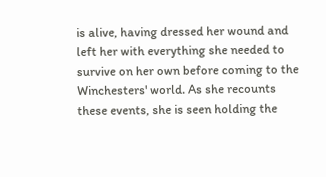is alive, having dressed her wound and left her with everything she needed to survive on her own before coming to the Winchesters' world. As she recounts these events, she is seen holding the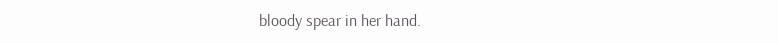bloody spear in her hand.